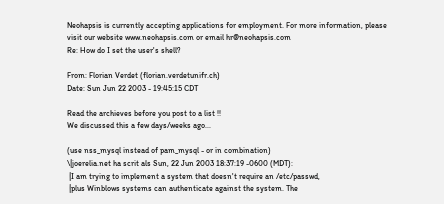Neohapsis is currently accepting applications for employment. For more information, please visit our website www.neohapsis.com or email hr@neohapsis.com
Re: How do I set the user's shell?

From: Florian Verdet (florian.verdetunifr.ch)
Date: Sun Jun 22 2003 - 19:45:15 CDT

Read the archieves before you post to a list !!
We discussed this a few days/weeks ago...

(use nss_mysql instead of pam_mysql - or in combination)
\|joerelia.net ha scrit als Sun, 22 Jun 2003 18:37:19 -0600 (MDT):
 |I am trying to implement a system that doesn't require an /etc/passwd,
 |plus Winblows systems can authenticate against the system. The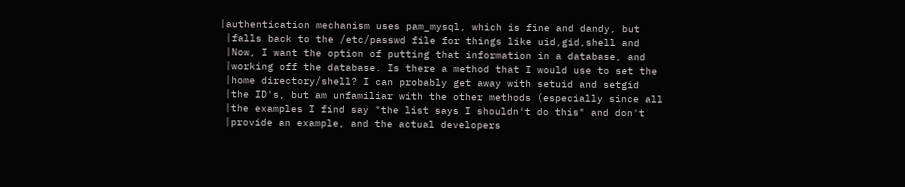|authentication mechanism uses pam_mysql, which is fine and dandy, but
 |falls back to the /etc/passwd file for things like uid,gid,shell and
 |Now, I want the option of putting that information in a database, and
 |working off the database. Is there a method that I would use to set the
 |home directory/shell? I can probably get away with setuid and setgid
 |the ID's, but am unfamiliar with the other methods (especially since all
 |the examples I find say "the list says I shouldn't do this" and don't
 |provide an example, and the actual developers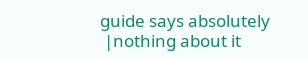guide says absolutely
 |nothing about it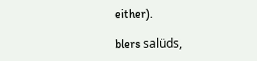either).

blers salüds,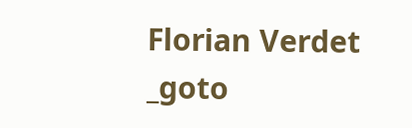Florian Verdet _goto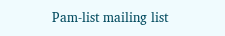Pam-list mailing list